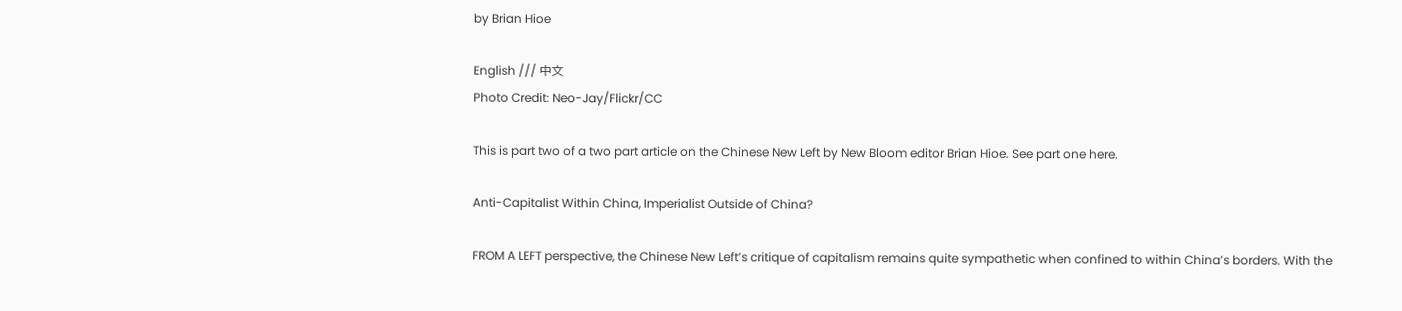by Brian Hioe

English /// 中文
Photo Credit: Neo-Jay/Flickr/CC

This is part two of a two part article on the Chinese New Left by New Bloom editor Brian Hioe. See part one here.

Anti-Capitalist Within China, Imperialist Outside of China?

FROM A LEFT perspective, the Chinese New Left’s critique of capitalism remains quite sympathetic when confined to within China’s borders. With the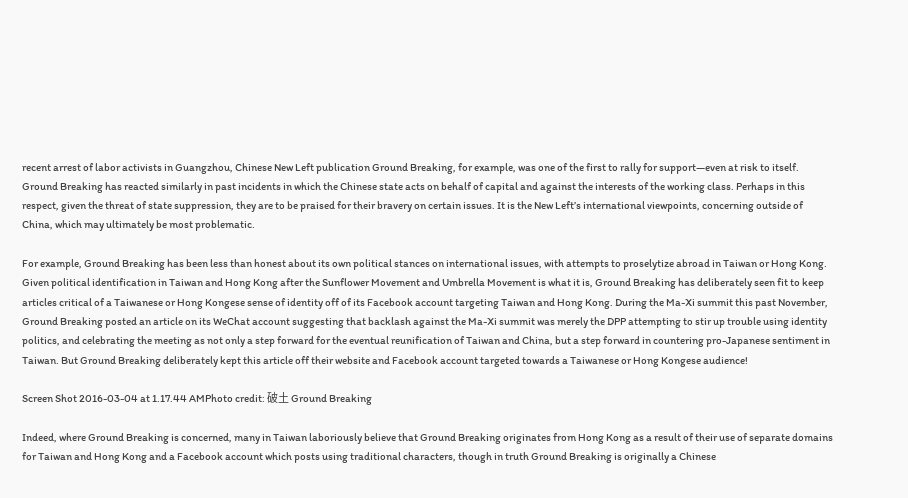recent arrest of labor activists in Guangzhou, Chinese New Left publication Ground Breaking, for example, was one of the first to rally for support—even at risk to itself. Ground Breaking has reacted similarly in past incidents in which the Chinese state acts on behalf of capital and against the interests of the working class. Perhaps in this respect, given the threat of state suppression, they are to be praised for their bravery on certain issues. It is the New Left’s international viewpoints, concerning outside of China, which may ultimately be most problematic.

For example, Ground Breaking has been less than honest about its own political stances on international issues, with attempts to proselytize abroad in Taiwan or Hong Kong. Given political identification in Taiwan and Hong Kong after the Sunflower Movement and Umbrella Movement is what it is, Ground Breaking has deliberately seen fit to keep articles critical of a Taiwanese or Hong Kongese sense of identity off of its Facebook account targeting Taiwan and Hong Kong. During the Ma-Xi summit this past November, Ground Breaking posted an article on its WeChat account suggesting that backlash against the Ma-Xi summit was merely the DPP attempting to stir up trouble using identity politics, and celebrating the meeting as not only a step forward for the eventual reunification of Taiwan and China, but a step forward in countering pro-Japanese sentiment in Taiwan. But Ground Breaking deliberately kept this article off their website and Facebook account targeted towards a Taiwanese or Hong Kongese audience!

Screen Shot 2016-03-04 at 1.17.44 AMPhoto credit: 破土 Ground Breaking

Indeed, where Ground Breaking is concerned, many in Taiwan laboriously believe that Ground Breaking originates from Hong Kong as a result of their use of separate domains for Taiwan and Hong Kong and a Facebook account which posts using traditional characters, though in truth Ground Breaking is originally a Chinese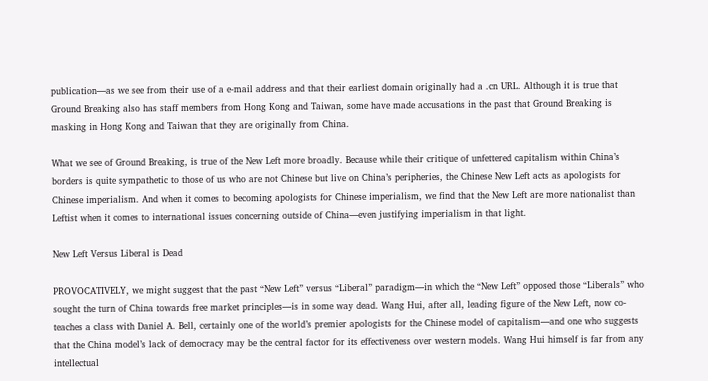publication—as we see from their use of a e-mail address and that their earliest domain originally had a .cn URL. Although it is true that Ground Breaking also has staff members from Hong Kong and Taiwan, some have made accusations in the past that Ground Breaking is masking in Hong Kong and Taiwan that they are originally from China.

What we see of Ground Breaking, is true of the New Left more broadly. Because while their critique of unfettered capitalism within China’s borders is quite sympathetic to those of us who are not Chinese but live on China’s peripheries, the Chinese New Left acts as apologists for Chinese imperialism. And when it comes to becoming apologists for Chinese imperialism, we find that the New Left are more nationalist than Leftist when it comes to international issues concerning outside of China—even justifying imperialism in that light.

New Left Versus Liberal is Dead

PROVOCATIVELY, we might suggest that the past “New Left” versus “Liberal” paradigm—in which the “New Left” opposed those “Liberals” who sought the turn of China towards free market principles—is in some way dead. Wang Hui, after all, leading figure of the New Left, now co-teaches a class with Daniel A. Bell, certainly one of the world’s premier apologists for the Chinese model of capitalism—and one who suggests that the China model’s lack of democracy may be the central factor for its effectiveness over western models. Wang Hui himself is far from any intellectual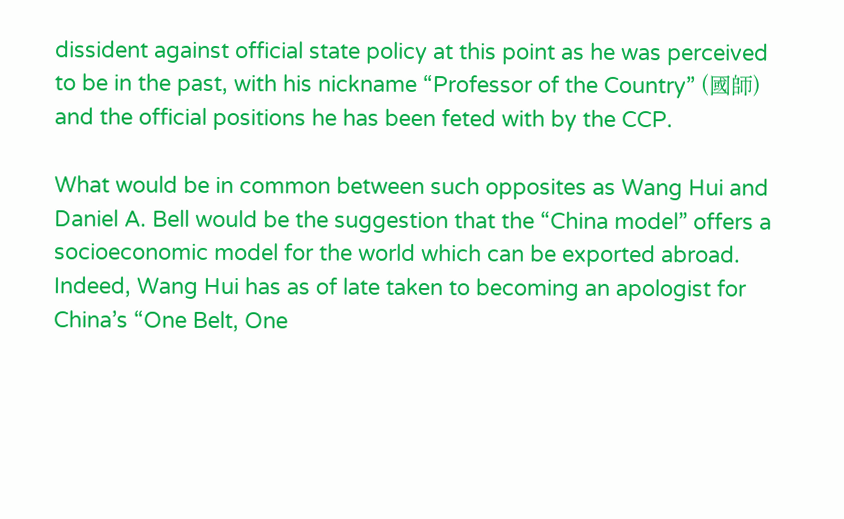dissident against official state policy at this point as he was perceived to be in the past, with his nickname “Professor of the Country” (國師) and the official positions he has been feted with by the CCP.

What would be in common between such opposites as Wang Hui and Daniel A. Bell would be the suggestion that the “China model” offers a socioeconomic model for the world which can be exported abroad. Indeed, Wang Hui has as of late taken to becoming an apologist for China’s “One Belt, One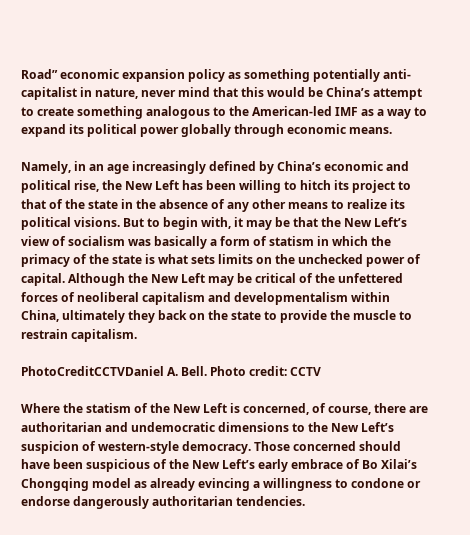Road” economic expansion policy as something potentially anti-capitalist in nature, never mind that this would be China’s attempt to create something analogous to the American-led IMF as a way to expand its political power globally through economic means.

Namely, in an age increasingly defined by China’s economic and political rise, the New Left has been willing to hitch its project to that of the state in the absence of any other means to realize its political visions. But to begin with, it may be that the New Left’s view of socialism was basically a form of statism in which the primacy of the state is what sets limits on the unchecked power of capital. Although the New Left may be critical of the unfettered forces of neoliberal capitalism and developmentalism within China, ultimately they back on the state to provide the muscle to restrain capitalism.

PhotoCreditCCTVDaniel A. Bell. Photo credit: CCTV

Where the statism of the New Left is concerned, of course, there are authoritarian and undemocratic dimensions to the New Left’s suspicion of western-style democracy. Those concerned should have been suspicious of the New Left’s early embrace of Bo Xilai’s Chongqing model as already evincing a willingness to condone or endorse dangerously authoritarian tendencies.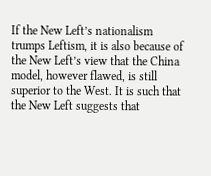If the New Left’s nationalism trumps Leftism, it is also because of the New Left’s view that the China model, however flawed, is still superior to the West. It is such that the New Left suggests that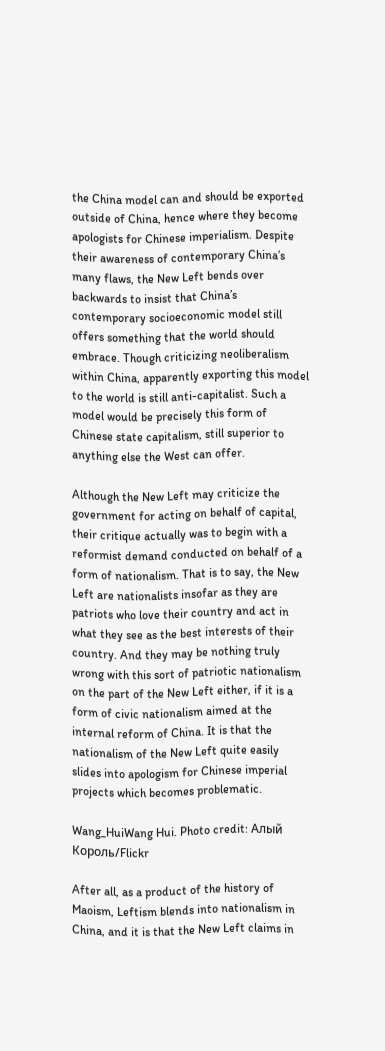the China model can and should be exported outside of China, hence where they become apologists for Chinese imperialism. Despite their awareness of contemporary China’s many flaws, the New Left bends over backwards to insist that China’s contemporary socioeconomic model still offers something that the world should embrace. Though criticizing neoliberalism within China, apparently exporting this model to the world is still anti-capitalist. Such a model would be precisely this form of Chinese state capitalism, still superior to anything else the West can offer.

Although the New Left may criticize the government for acting on behalf of capital, their critique actually was to begin with a reformist demand conducted on behalf of a form of nationalism. That is to say, the New Left are nationalists insofar as they are patriots who love their country and act in what they see as the best interests of their country. And they may be nothing truly wrong with this sort of patriotic nationalism on the part of the New Left either, if it is a form of civic nationalism aimed at the internal reform of China. It is that the nationalism of the New Left quite easily slides into apologism for Chinese imperial projects which becomes problematic.

Wang_HuiWang Hui. Photo credit: Алый Король/Flickr

After all, as a product of the history of Maoism, Leftism blends into nationalism in China, and it is that the New Left claims in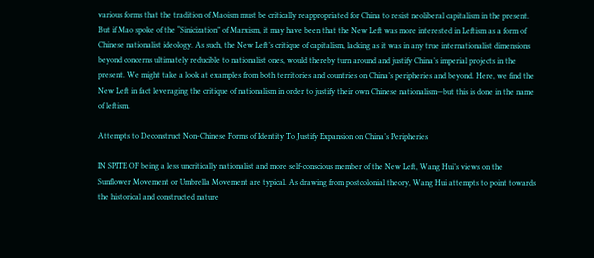various forms that the tradition of Maoism must be critically reappropriated for China to resist neoliberal capitalism in the present. But if Mao spoke of the “Sinicization” of Marxism, it may have been that the New Left was more interested in Leftism as a form of Chinese nationalist ideology. As such, the New Left’s critique of capitalism, lacking as it was in any true internationalist dimensions beyond concerns ultimately reducible to nationalist ones, would thereby turn around and justify China’s imperial projects in the present. We might take a look at examples from both territories and countries on China’s peripheries and beyond. Here, we find the New Left in fact leveraging the critique of nationalism in order to justify their own Chinese nationalism—but this is done in the name of leftism.

Attempts to Deconstruct Non-Chinese Forms of Identity To Justify Expansion on China’s Peripheries

IN SPITE OF being a less uncritically nationalist and more self-conscious member of the New Left, Wang Hui’s views on the Sunflower Movement or Umbrella Movement are typical. As drawing from postcolonial theory, Wang Hui attempts to point towards the historical and constructed nature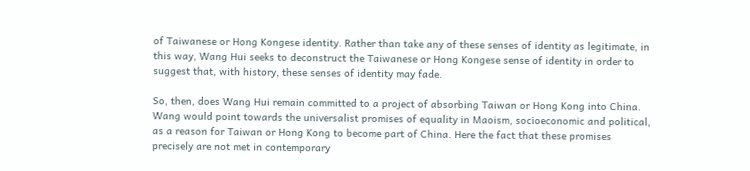of Taiwanese or Hong Kongese identity. Rather than take any of these senses of identity as legitimate, in this way, Wang Hui seeks to deconstruct the Taiwanese or Hong Kongese sense of identity in order to suggest that, with history, these senses of identity may fade.

So, then, does Wang Hui remain committed to a project of absorbing Taiwan or Hong Kong into China. Wang would point towards the universalist promises of equality in Maoism, socioeconomic and political, as a reason for Taiwan or Hong Kong to become part of China. Here the fact that these promises precisely are not met in contemporary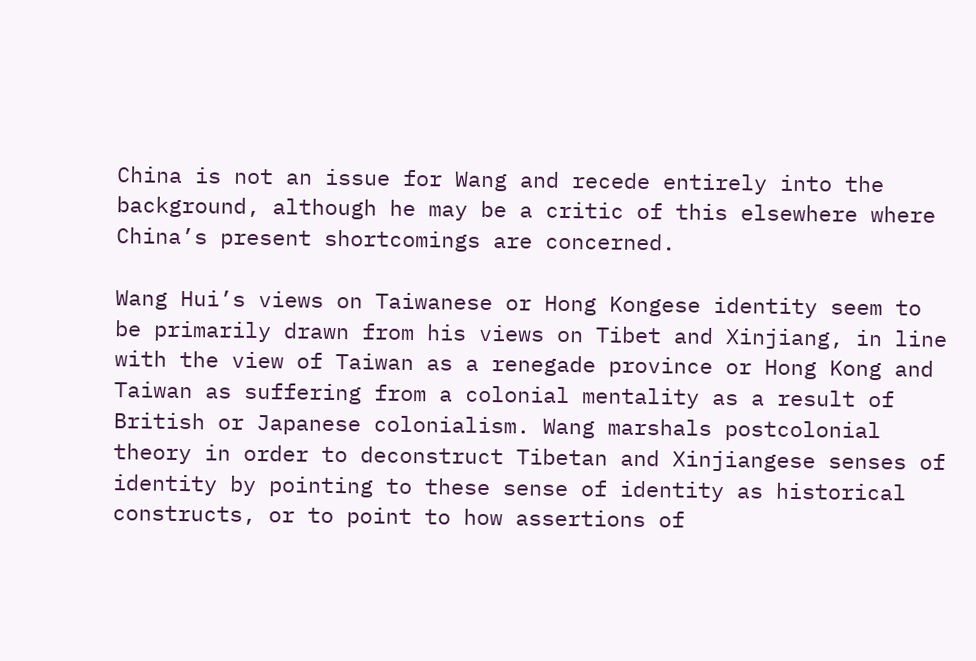China is not an issue for Wang and recede entirely into the background, although he may be a critic of this elsewhere where China’s present shortcomings are concerned.

Wang Hui’s views on Taiwanese or Hong Kongese identity seem to be primarily drawn from his views on Tibet and Xinjiang, in line with the view of Taiwan as a renegade province or Hong Kong and Taiwan as suffering from a colonial mentality as a result of British or Japanese colonialism. Wang marshals postcolonial theory in order to deconstruct Tibetan and Xinjiangese senses of identity by pointing to these sense of identity as historical constructs, or to point to how assertions of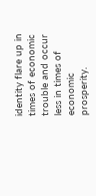identity flare up in times of economic trouble and occur less in times of economic prosperity.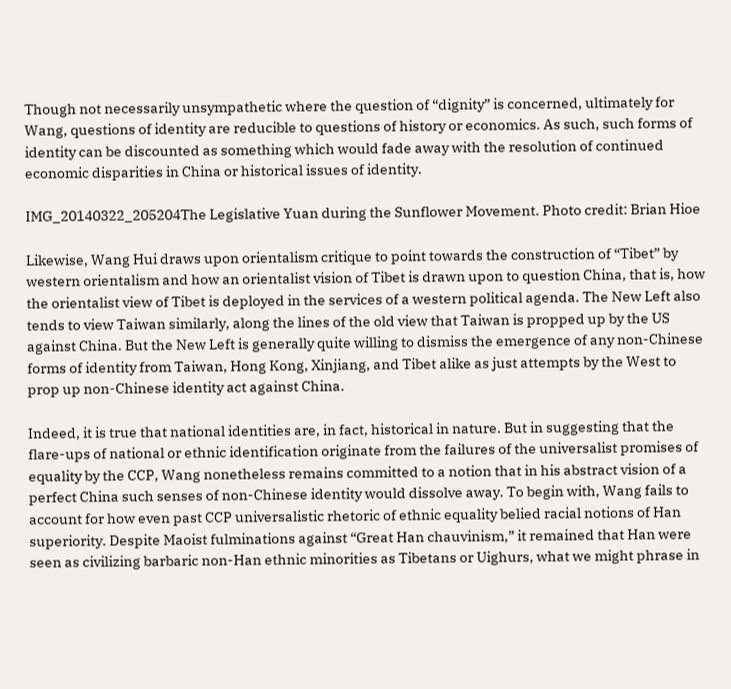Though not necessarily unsympathetic where the question of “dignity” is concerned, ultimately for Wang, questions of identity are reducible to questions of history or economics. As such, such forms of identity can be discounted as something which would fade away with the resolution of continued economic disparities in China or historical issues of identity.

IMG_20140322_205204The Legislative Yuan during the Sunflower Movement. Photo credit: Brian Hioe

Likewise, Wang Hui draws upon orientalism critique to point towards the construction of “Tibet” by western orientalism and how an orientalist vision of Tibet is drawn upon to question China, that is, how the orientalist view of Tibet is deployed in the services of a western political agenda. The New Left also tends to view Taiwan similarly, along the lines of the old view that Taiwan is propped up by the US against China. But the New Left is generally quite willing to dismiss the emergence of any non-Chinese forms of identity from Taiwan, Hong Kong, Xinjiang, and Tibet alike as just attempts by the West to prop up non-Chinese identity act against China.

Indeed, it is true that national identities are, in fact, historical in nature. But in suggesting that the flare-ups of national or ethnic identification originate from the failures of the universalist promises of equality by the CCP, Wang nonetheless remains committed to a notion that in his abstract vision of a perfect China such senses of non-Chinese identity would dissolve away. To begin with, Wang fails to account for how even past CCP universalistic rhetoric of ethnic equality belied racial notions of Han superiority. Despite Maoist fulminations against “Great Han chauvinism,” it remained that Han were seen as civilizing barbaric non-Han ethnic minorities as Tibetans or Uighurs, what we might phrase in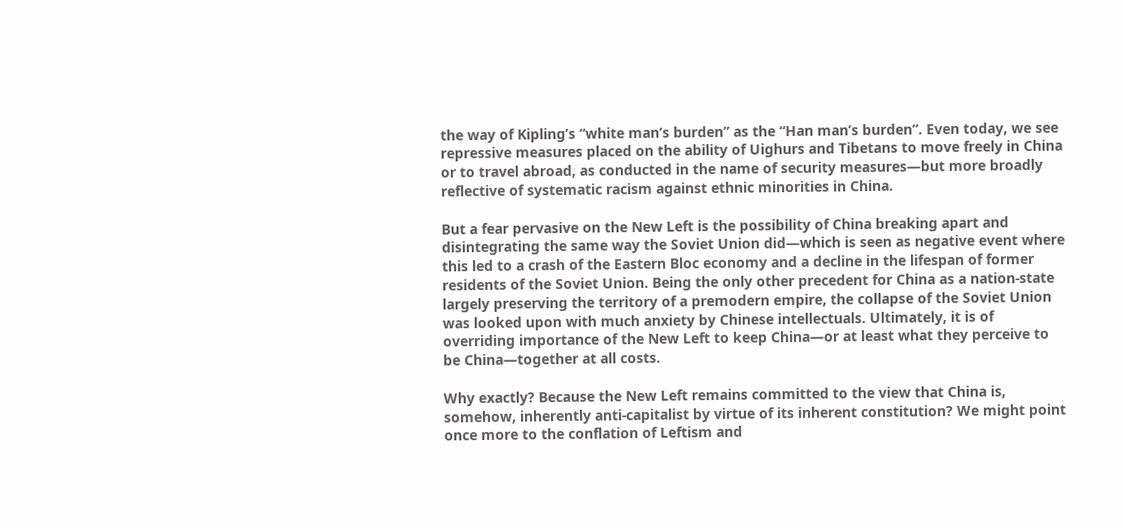the way of Kipling’s “white man’s burden” as the “Han man’s burden”. Even today, we see repressive measures placed on the ability of Uighurs and Tibetans to move freely in China or to travel abroad, as conducted in the name of security measures—but more broadly reflective of systematic racism against ethnic minorities in China.

But a fear pervasive on the New Left is the possibility of China breaking apart and disintegrating the same way the Soviet Union did—which is seen as negative event where this led to a crash of the Eastern Bloc economy and a decline in the lifespan of former residents of the Soviet Union. Being the only other precedent for China as a nation-state largely preserving the territory of a premodern empire, the collapse of the Soviet Union was looked upon with much anxiety by Chinese intellectuals. Ultimately, it is of overriding importance of the New Left to keep China—or at least what they perceive to be China—together at all costs.

Why exactly? Because the New Left remains committed to the view that China is, somehow, inherently anti-capitalist by virtue of its inherent constitution? We might point once more to the conflation of Leftism and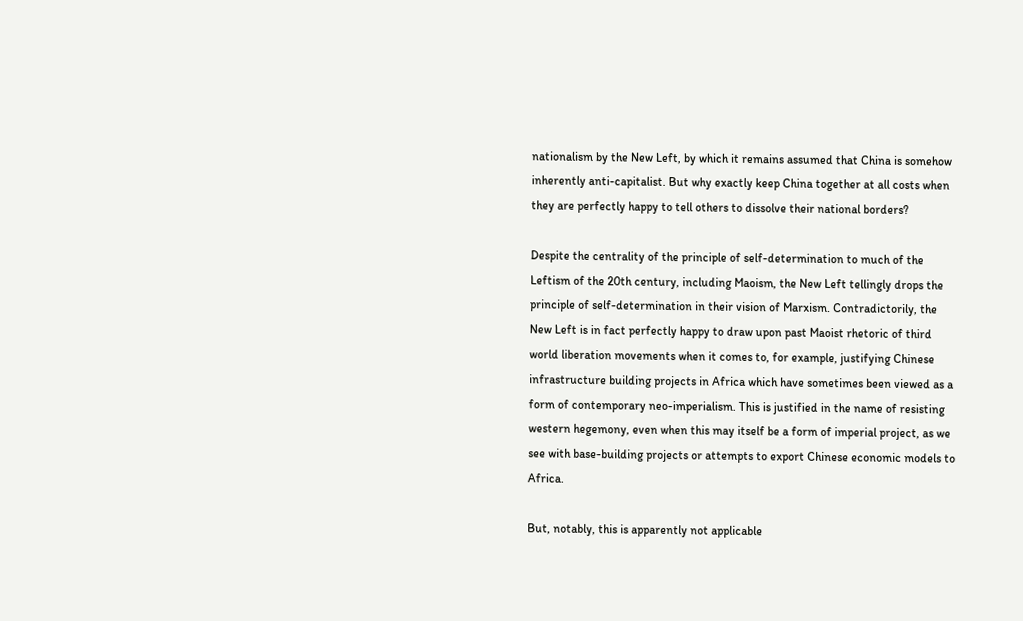nationalism by the New Left, by which it remains assumed that China is somehow inherently anti-capitalist. But why exactly keep China together at all costs when they are perfectly happy to tell others to dissolve their national borders?

Despite the centrality of the principle of self-determination to much of the Leftism of the 20th century, including Maoism, the New Left tellingly drops the principle of self-determination in their vision of Marxism. Contradictorily, the New Left is in fact perfectly happy to draw upon past Maoist rhetoric of third world liberation movements when it comes to, for example, justifying Chinese infrastructure building projects in Africa which have sometimes been viewed as a form of contemporary neo-imperialism. This is justified in the name of resisting western hegemony, even when this may itself be a form of imperial project, as we see with base-building projects or attempts to export Chinese economic models to Africa.

But, notably, this is apparently not applicable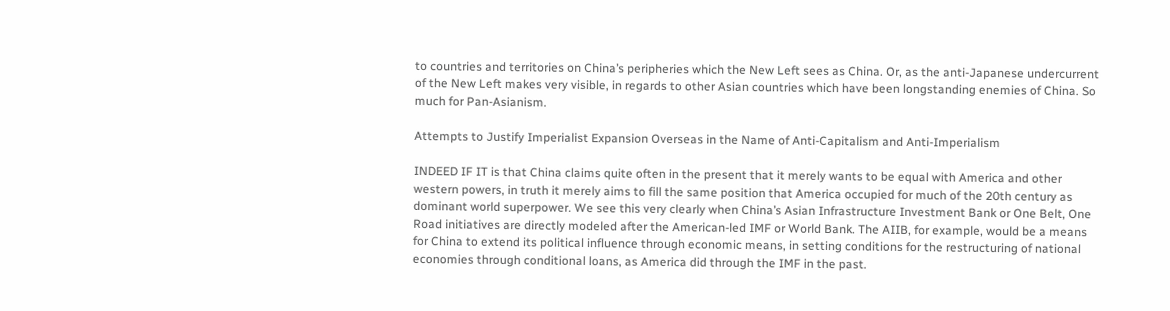to countries and territories on China’s peripheries which the New Left sees as China. Or, as the anti-Japanese undercurrent of the New Left makes very visible, in regards to other Asian countries which have been longstanding enemies of China. So much for Pan-Asianism.

Attempts to Justify Imperialist Expansion Overseas in the Name of Anti-Capitalism and Anti-Imperialism

INDEED IF IT is that China claims quite often in the present that it merely wants to be equal with America and other western powers, in truth it merely aims to fill the same position that America occupied for much of the 20th century as dominant world superpower. We see this very clearly when China’s Asian Infrastructure Investment Bank or One Belt, One Road initiatives are directly modeled after the American-led IMF or World Bank. The AIIB, for example, would be a means for China to extend its political influence through economic means, in setting conditions for the restructuring of national economies through conditional loans, as America did through the IMF in the past.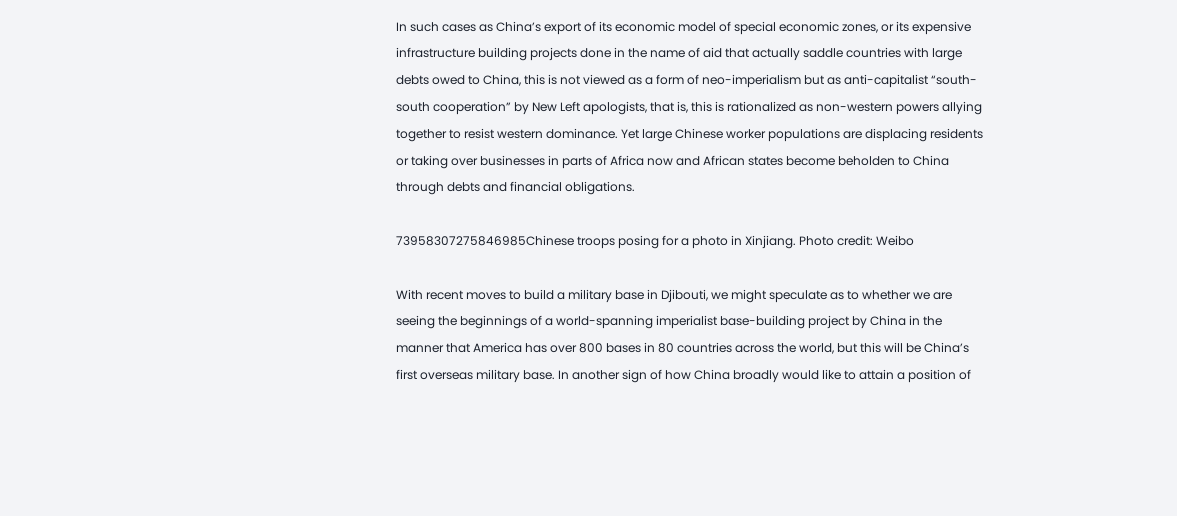In such cases as China’s export of its economic model of special economic zones, or its expensive infrastructure building projects done in the name of aid that actually saddle countries with large debts owed to China, this is not viewed as a form of neo-imperialism but as anti-capitalist “south-south cooperation” by New Left apologists, that is, this is rationalized as non-western powers allying together to resist western dominance. Yet large Chinese worker populations are displacing residents or taking over businesses in parts of Africa now and African states become beholden to China through debts and financial obligations.

73958307275846985Chinese troops posing for a photo in Xinjiang. Photo credit: Weibo

With recent moves to build a military base in Djibouti, we might speculate as to whether we are seeing the beginnings of a world-spanning imperialist base-building project by China in the manner that America has over 800 bases in 80 countries across the world, but this will be China’s first overseas military base. In another sign of how China broadly would like to attain a position of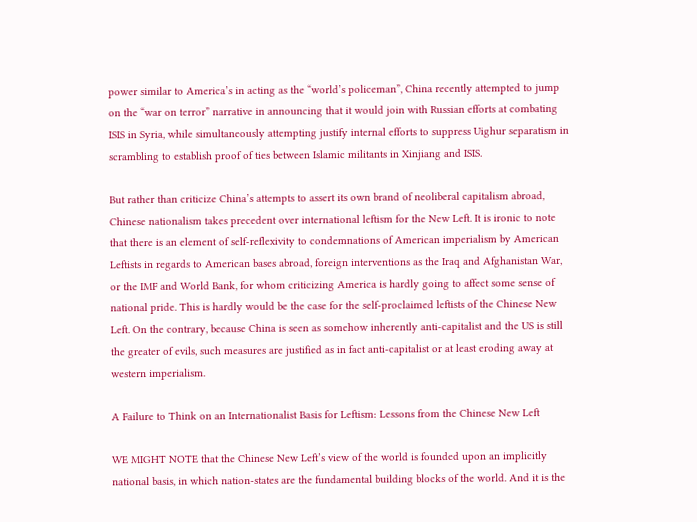power similar to America’s in acting as the “world’s policeman”, China recently attempted to jump on the “war on terror” narrative in announcing that it would join with Russian efforts at combating ISIS in Syria, while simultaneously attempting justify internal efforts to suppress Uighur separatism in scrambling to establish proof of ties between Islamic militants in Xinjiang and ISIS.

But rather than criticize China’s attempts to assert its own brand of neoliberal capitalism abroad, Chinese nationalism takes precedent over international leftism for the New Left. It is ironic to note that there is an element of self-reflexivity to condemnations of American imperialism by American Leftists in regards to American bases abroad, foreign interventions as the Iraq and Afghanistan War, or the IMF and World Bank, for whom criticizing America is hardly going to affect some sense of national pride. This is hardly would be the case for the self-proclaimed leftists of the Chinese New Left. On the contrary, because China is seen as somehow inherently anti-capitalist and the US is still the greater of evils, such measures are justified as in fact anti-capitalist or at least eroding away at western imperialism.

A Failure to Think on an Internationalist Basis for Leftism: Lessons from the Chinese New Left

WE MIGHT NOTE that the Chinese New Left’s view of the world is founded upon an implicitly national basis, in which nation-states are the fundamental building blocks of the world. And it is the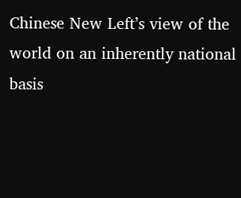Chinese New Left’s view of the world on an inherently national basis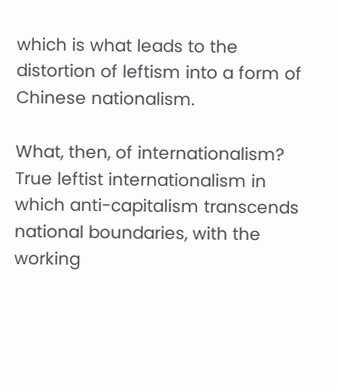which is what leads to the distortion of leftism into a form of Chinese nationalism.

What, then, of internationalism? True leftist internationalism in which anti-capitalism transcends national boundaries, with the working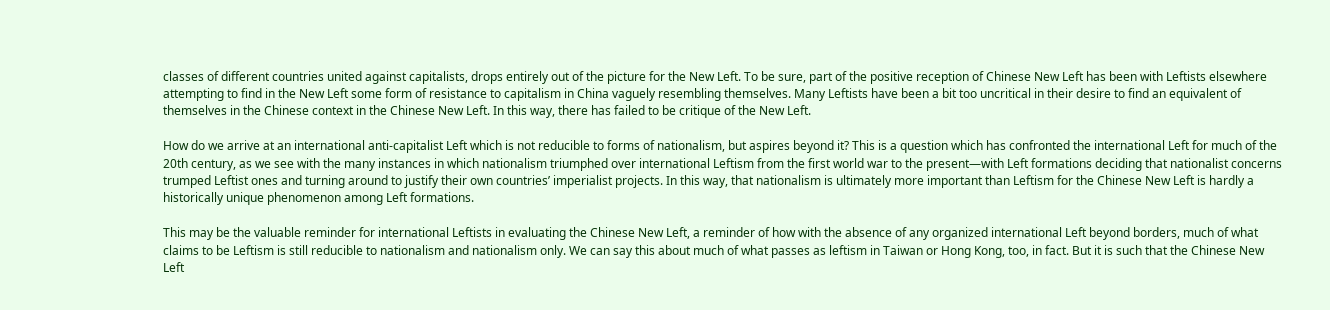classes of different countries united against capitalists, drops entirely out of the picture for the New Left. To be sure, part of the positive reception of Chinese New Left has been with Leftists elsewhere attempting to find in the New Left some form of resistance to capitalism in China vaguely resembling themselves. Many Leftists have been a bit too uncritical in their desire to find an equivalent of themselves in the Chinese context in the Chinese New Left. In this way, there has failed to be critique of the New Left.

How do we arrive at an international anti-capitalist Left which is not reducible to forms of nationalism, but aspires beyond it? This is a question which has confronted the international Left for much of the 20th century, as we see with the many instances in which nationalism triumphed over international Leftism from the first world war to the present—with Left formations deciding that nationalist concerns trumped Leftist ones and turning around to justify their own countries’ imperialist projects. In this way, that nationalism is ultimately more important than Leftism for the Chinese New Left is hardly a historically unique phenomenon among Left formations.

This may be the valuable reminder for international Leftists in evaluating the Chinese New Left, a reminder of how with the absence of any organized international Left beyond borders, much of what claims to be Leftism is still reducible to nationalism and nationalism only. We can say this about much of what passes as leftism in Taiwan or Hong Kong, too, in fact. But it is such that the Chinese New Left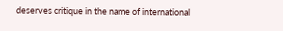deserves critique in the name of international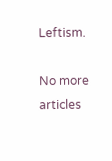Leftism.

No more articles